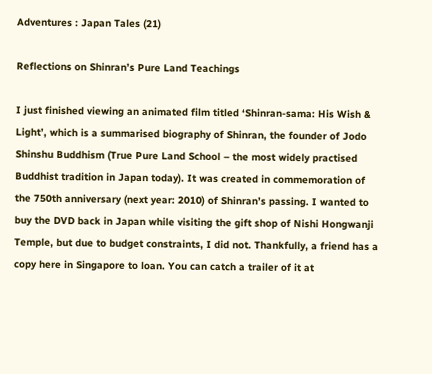Adventures : Japan Tales (21)

Reflections on Shinran’s Pure Land Teachings

I just finished viewing an animated film titled ‘Shinran-sama: His Wish & Light’, which is a summarised biography of Shinran, the founder of Jodo Shinshu Buddhism (True Pure Land School – the most widely practised Buddhist tradition in Japan today). It was created in commemoration of the 750th anniversary (next year: 2010) of Shinran’s passing. I wanted to buy the DVD back in Japan while visiting the gift shop of Nishi Hongwanji Temple, but due to budget constraints, I did not. Thankfully, a friend has a copy here in Singapore to loan. You can catch a trailer of it at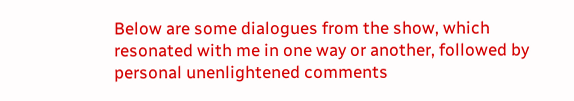Below are some dialogues from the show, which resonated with me in one way or another, followed by personal unenlightened comments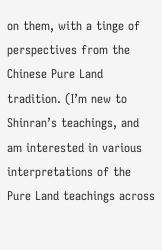on them, with a tinge of perspectives from the Chinese Pure Land tradition. (I’m new to Shinran’s teachings, and am interested in various interpretations of the Pure Land teachings across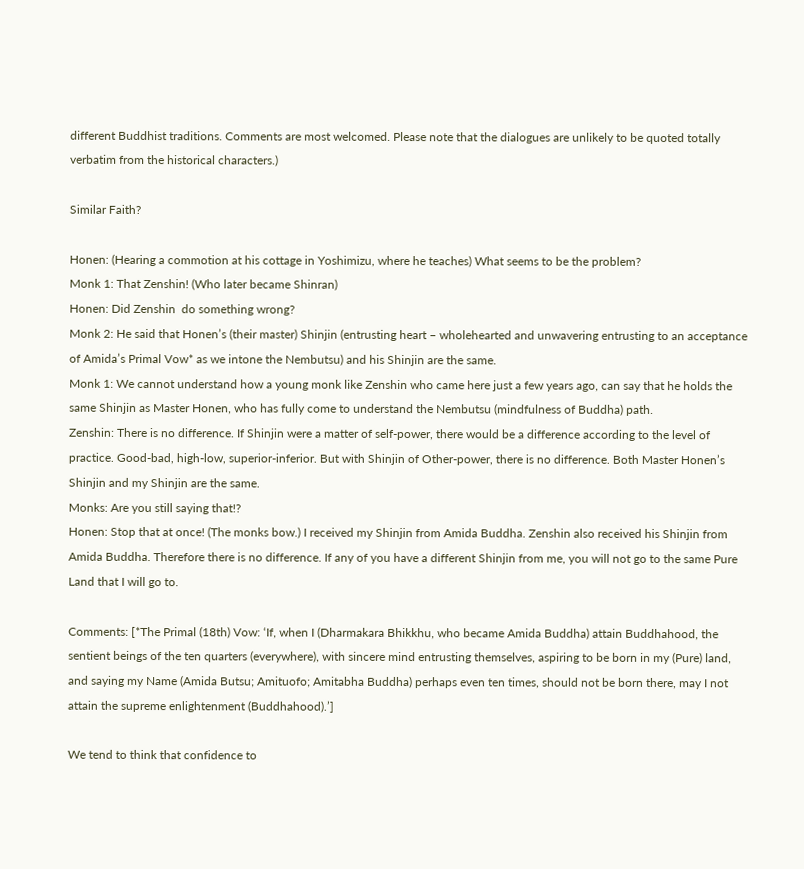different Buddhist traditions. Comments are most welcomed. Please note that the dialogues are unlikely to be quoted totally verbatim from the historical characters.)

Similar Faith?

Honen: (Hearing a commotion at his cottage in Yoshimizu, where he teaches) What seems to be the problem?
Monk 1: That Zenshin! (Who later became Shinran)
Honen: Did Zenshin  do something wrong?
Monk 2: He said that Honen’s (their master) Shinjin (entrusting heart – wholehearted and unwavering entrusting to an acceptance of Amida’s Primal Vow* as we intone the Nembutsu) and his Shinjin are the same.
Monk 1: We cannot understand how a young monk like Zenshin who came here just a few years ago, can say that he holds the same Shinjin as Master Honen, who has fully come to understand the Nembutsu (mindfulness of Buddha) path.
Zenshin: There is no difference. If Shinjin were a matter of self-power, there would be a difference according to the level of practice. Good-bad, high-low, superior-inferior. But with Shinjin of Other-power, there is no difference. Both Master Honen’s Shinjin and my Shinjin are the same.
Monks: Are you still saying that!?
Honen: Stop that at once! (The monks bow.) I received my Shinjin from Amida Buddha. Zenshin also received his Shinjin from Amida Buddha. Therefore there is no difference. If any of you have a different Shinjin from me, you will not go to the same Pure Land that I will go to.

Comments: [*The Primal (18th) Vow: ‘If, when I (Dharmakara Bhikkhu, who became Amida Buddha) attain Buddhahood, the sentient beings of the ten quarters (everywhere), with sincere mind entrusting themselves, aspiring to be born in my (Pure) land, and saying my Name (Amida Butsu; Amituofo; Amitabha Buddha) perhaps even ten times, should not be born there, may I not attain the supreme enlightenment (Buddhahood).’]

We tend to think that confidence to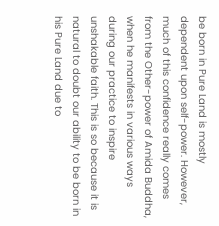be born in Pure Land is mostly dependent upon self-power. However, much of this confidence really comes from the Other-power of Amida Buddha, when he manifests in various ways during our practice to inspire unshakable faith. This is so because it is natural to doubt our ability to be born in his Pure Land due to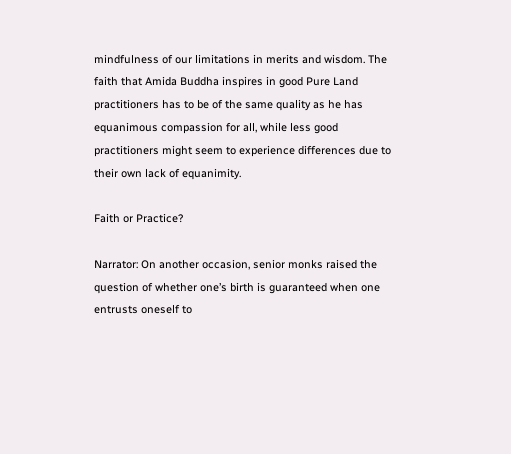mindfulness of our limitations in merits and wisdom. The faith that Amida Buddha inspires in good Pure Land practitioners has to be of the same quality as he has equanimous compassion for all, while less good practitioners might seem to experience differences due to their own lack of equanimity.

Faith or Practice?

Narrator: On another occasion, senior monks raised the question of whether one’s birth is guaranteed when one entrusts oneself to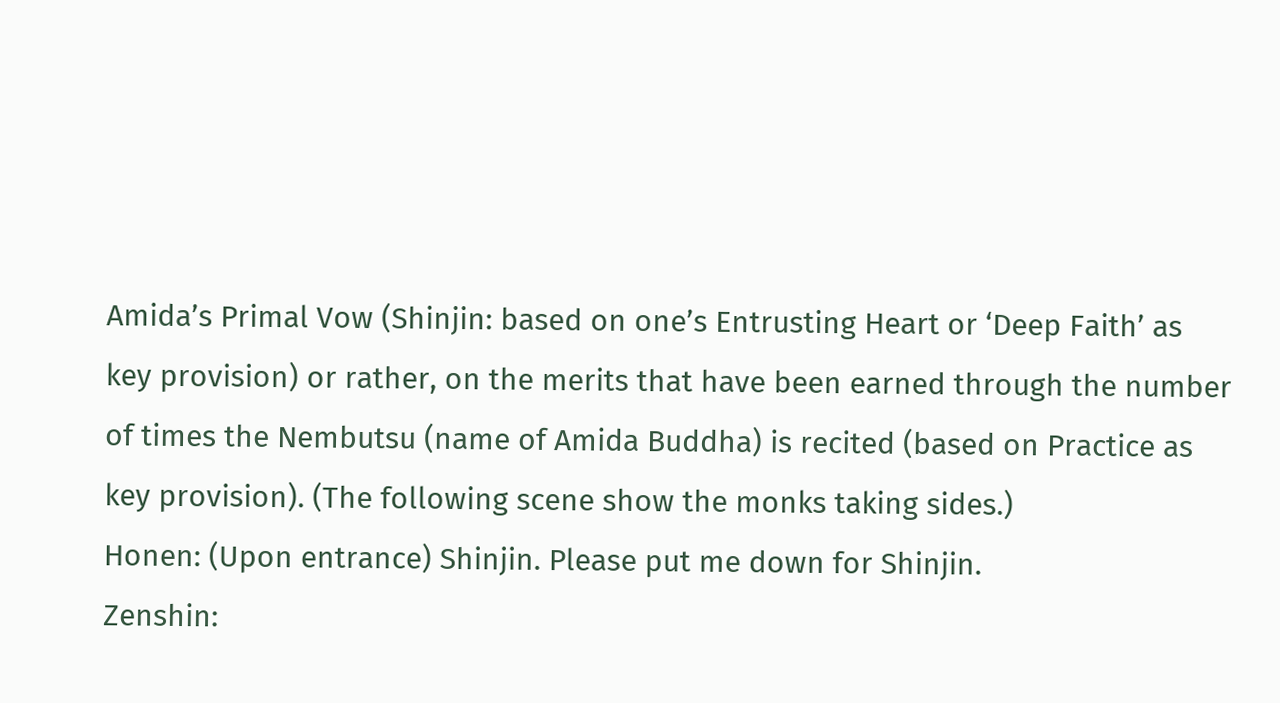Amida’s Primal Vow (Shinjin: based on one’s Entrusting Heart or ‘Deep Faith’ as key provision) or rather, on the merits that have been earned through the number of times the Nembutsu (name of Amida Buddha) is recited (based on Practice as key provision). (The following scene show the monks taking sides.)
Honen: (Upon entrance) Shinjin. Please put me down for Shinjin.
Zenshin: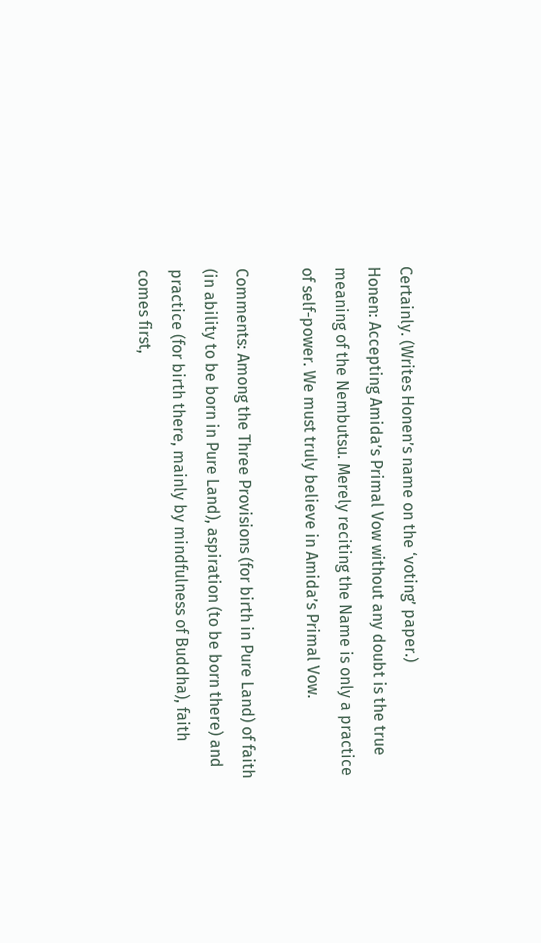Certainly. (Writes Honen’s name on the ‘voting’ paper.)
Honen: Accepting Amida’s Primal Vow without any doubt is the true meaning of the Nembutsu. Merely reciting the Name is only a practice of self-power. We must truly believe in Amida’s Primal Vow.

Comments: Among the Three Provisions (for birth in Pure Land) of faith (in ability to be born in Pure Land), aspiration (to be born there) and practice (for birth there, mainly by mindfulness of Buddha), faith comes first,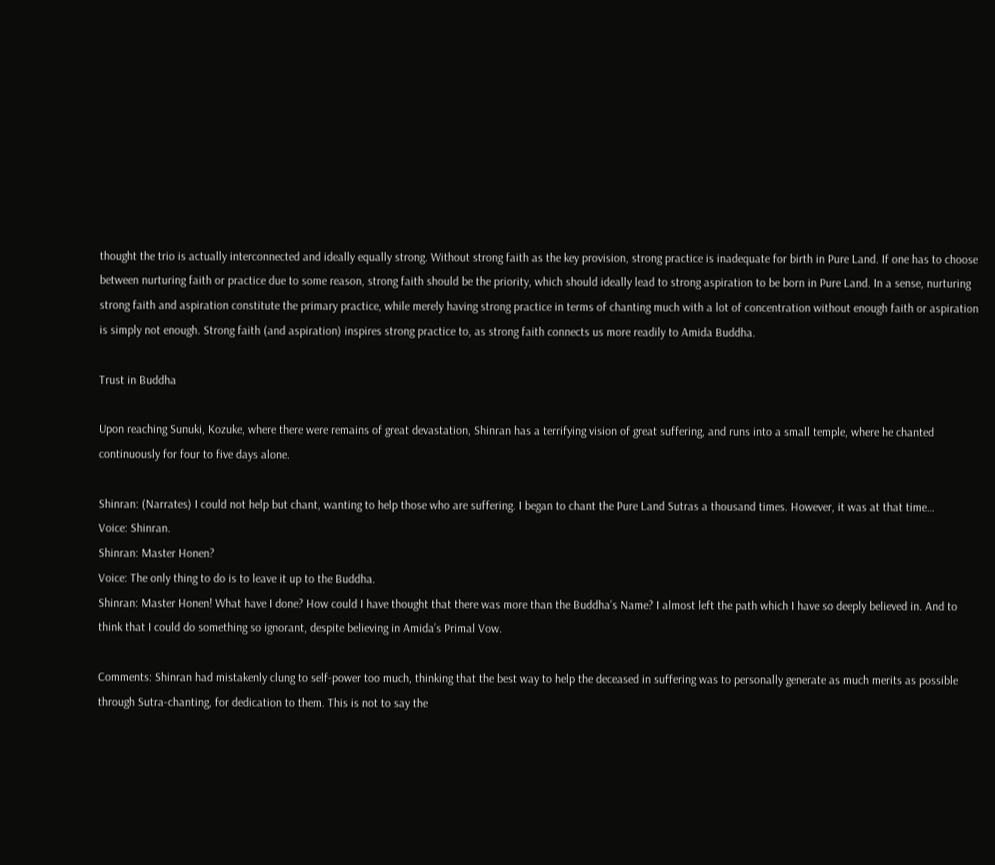thought the trio is actually interconnected and ideally equally strong. Without strong faith as the key provision, strong practice is inadequate for birth in Pure Land. If one has to choose between nurturing faith or practice due to some reason, strong faith should be the priority, which should ideally lead to strong aspiration to be born in Pure Land. In a sense, nurturing strong faith and aspiration constitute the primary practice, while merely having strong practice in terms of chanting much with a lot of concentration without enough faith or aspiration is simply not enough. Strong faith (and aspiration) inspires strong practice to, as strong faith connects us more readily to Amida Buddha.

Trust in Buddha

Upon reaching Sunuki, Kozuke, where there were remains of great devastation, Shinran has a terrifying vision of great suffering, and runs into a small temple, where he chanted continuously for four to five days alone.

Shinran: (Narrates) I could not help but chant, wanting to help those who are suffering. I began to chant the Pure Land Sutras a thousand times. However, it was at that time…
Voice: Shinran.
Shinran: Master Honen?
Voice: The only thing to do is to leave it up to the Buddha.
Shinran: Master Honen! What have I done? How could I have thought that there was more than the Buddha’s Name? I almost left the path which I have so deeply believed in. And to think that I could do something so ignorant, despite believing in Amida’s Primal Vow.

Comments: Shinran had mistakenly clung to self-power too much, thinking that the best way to help the deceased in suffering was to personally generate as much merits as possible through Sutra-chanting, for dedication to them. This is not to say the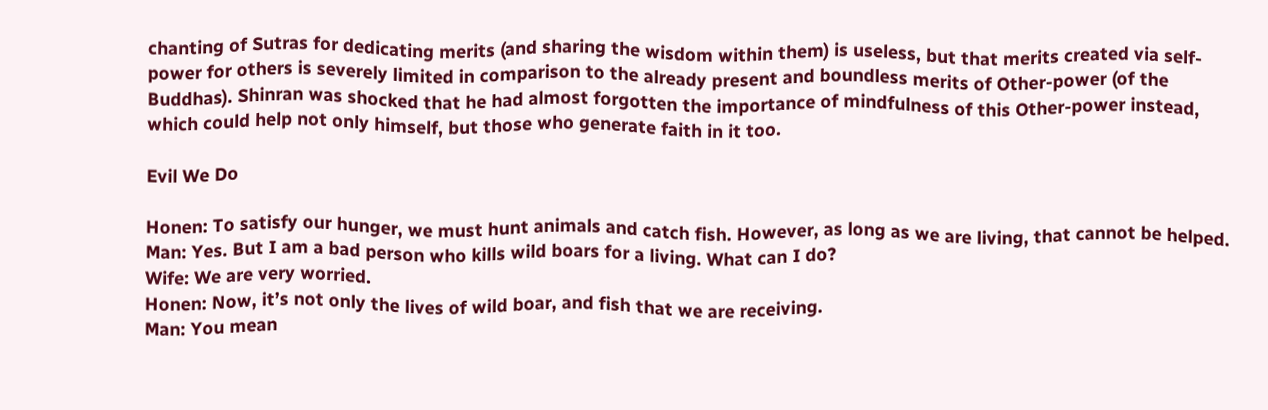chanting of Sutras for dedicating merits (and sharing the wisdom within them) is useless, but that merits created via self-power for others is severely limited in comparison to the already present and boundless merits of Other-power (of the Buddhas). Shinran was shocked that he had almost forgotten the importance of mindfulness of this Other-power instead, which could help not only himself, but those who generate faith in it too.

Evil We Do

Honen: To satisfy our hunger, we must hunt animals and catch fish. However, as long as we are living, that cannot be helped.
Man: Yes. But I am a bad person who kills wild boars for a living. What can I do?
Wife: We are very worried.
Honen: Now, it’s not only the lives of wild boar, and fish that we are receiving.
Man: You mean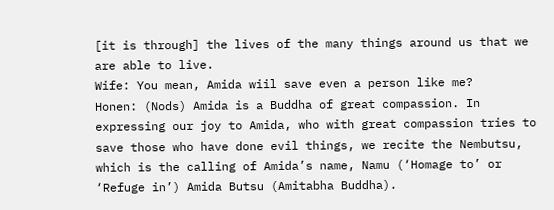[it is through] the lives of the many things around us that we are able to live.
Wife: You mean, Amida wiil save even a person like me?
Honen: (Nods) Amida is a Buddha of great compassion. In expressing our joy to Amida, who with great compassion tries to save those who have done evil things, we recite the Nembutsu, which is the calling of Amida’s name, Namu (‘Homage to’ or ‘Refuge in’) Amida Butsu (Amitabha Buddha).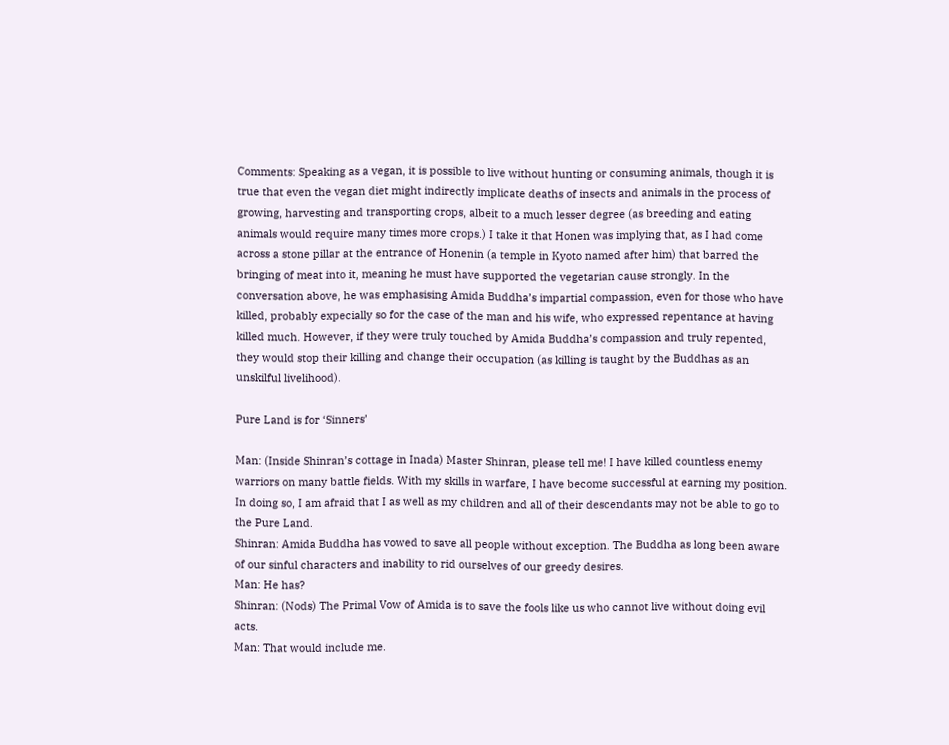Comments: Speaking as a vegan, it is possible to live without hunting or consuming animals, though it is true that even the vegan diet might indirectly implicate deaths of insects and animals in the process of growing, harvesting and transporting crops, albeit to a much lesser degree (as breeding and eating animals would require many times more crops.) I take it that Honen was implying that, as I had come across a stone pillar at the entrance of Honenin (a temple in Kyoto named after him) that barred the bringing of meat into it, meaning he must have supported the vegetarian cause strongly. In the conversation above, he was emphasising Amida Buddha’s impartial compassion, even for those who have killed, probably expecially so for the case of the man and his wife, who expressed repentance at having killed much. However, if they were truly touched by Amida Buddha’s compassion and truly repented, they would stop their killing and change their occupation (as killing is taught by the Buddhas as an unskilful livelihood).

Pure Land is for ‘Sinners’

Man: (Inside Shinran’s cottage in Inada) Master Shinran, please tell me! I have killed countless enemy warriors on many battle fields. With my skills in warfare, I have become successful at earning my position. In doing so, I am afraid that I as well as my children and all of their descendants may not be able to go to the Pure Land.
Shinran: Amida Buddha has vowed to save all people without exception. The Buddha as long been aware of our sinful characters and inability to rid ourselves of our greedy desires.
Man: He has?
Shinran: (Nods) The Primal Vow of Amida is to save the fools like us who cannot live without doing evil acts.
Man: That would include me.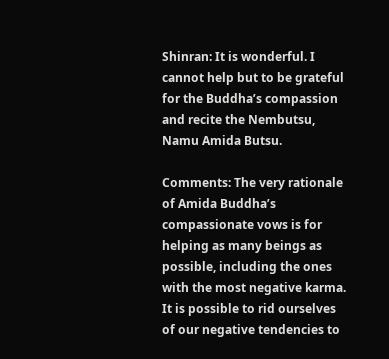Shinran: It is wonderful. I cannot help but to be grateful for the Buddha’s compassion and recite the Nembutsu, Namu Amida Butsu.

Comments: The very rationale of Amida Buddha’s compassionate vows is for helping as many beings as possible, including the ones with the most negative karma. It is possible to rid ourselves of our negative tendencies to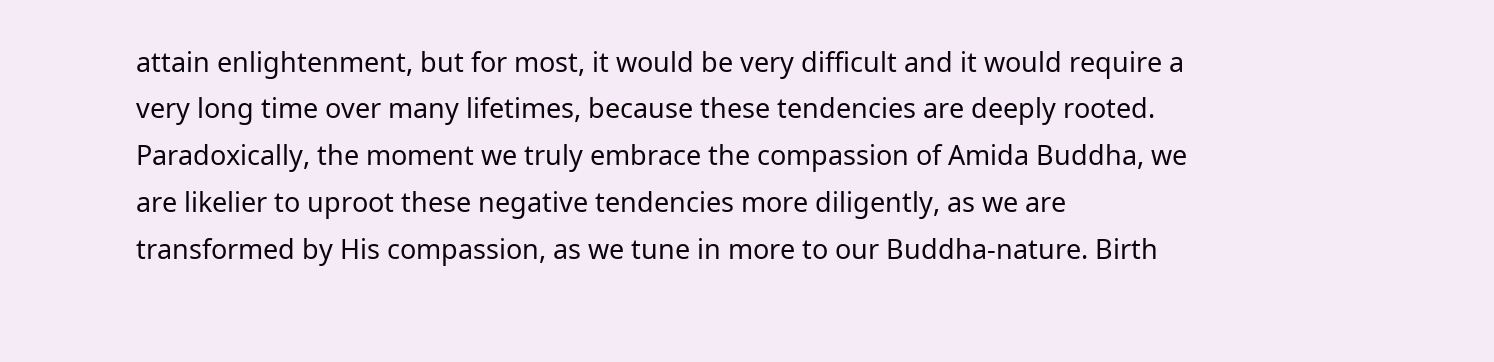attain enlightenment, but for most, it would be very difficult and it would require a very long time over many lifetimes, because these tendencies are deeply rooted. Paradoxically, the moment we truly embrace the compassion of Amida Buddha, we are likelier to uproot these negative tendencies more diligently, as we are transformed by His compassion, as we tune in more to our Buddha-nature. Birth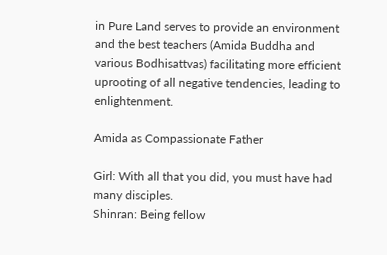in Pure Land serves to provide an environment and the best teachers (Amida Buddha and various Bodhisattvas) facilitating more efficient uprooting of all negative tendencies, leading to enlightenment.

Amida as Compassionate Father

Girl: With all that you did, you must have had many disciples.
Shinran: Being fellow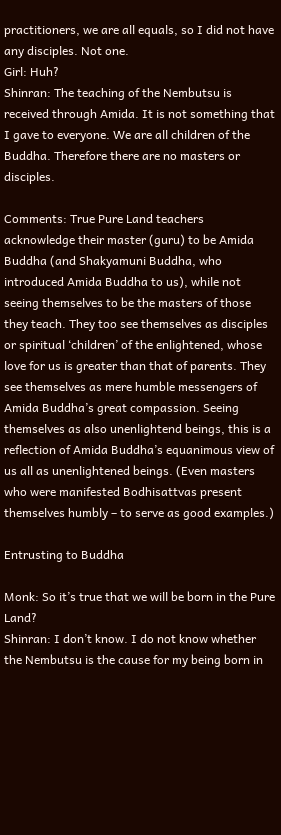practitioners, we are all equals, so I did not have any disciples. Not one.
Girl: Huh?
Shinran: The teaching of the Nembutsu is received through Amida. It is not something that I gave to everyone. We are all children of the Buddha. Therefore there are no masters or disciples.

Comments: True Pure Land teachers acknowledge their master (guru) to be Amida Buddha (and Shakyamuni Buddha, who introduced Amida Buddha to us), while not seeing themselves to be the masters of those they teach. They too see themselves as disciples or spiritual ‘children’ of the enlightened, whose love for us is greater than that of parents. They see themselves as mere humble messengers of Amida Buddha’s great compassion. Seeing themselves as also unenlightend beings, this is a reflection of Amida Buddha’s equanimous view of us all as unenlightened beings. (Even masters who were manifested Bodhisattvas present themselves humbly – to serve as good examples.)

Entrusting to Buddha

Monk: So it’s true that we will be born in the Pure Land?
Shinran: I don’t know. I do not know whether the Nembutsu is the cause for my being born in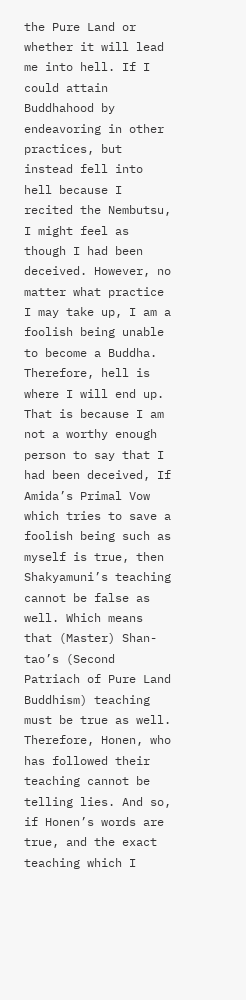the Pure Land or whether it will lead me into hell. If I could attain Buddhahood by endeavoring in other practices, but instead fell into hell because I recited the Nembutsu, I might feel as though I had been deceived. However, no matter what practice I may take up, I am a foolish being unable to become a Buddha. Therefore, hell is where I will end up. That is because I am not a worthy enough person to say that I had been deceived, If Amida’s Primal Vow which tries to save a foolish being such as myself is true, then Shakyamuni’s teaching cannot be false as well. Which means that (Master) Shan-tao’s (Second Patriach of Pure Land Buddhism) teaching must be true as well. Therefore, Honen, who has followed their teaching cannot be telling lies. And so, if Honen’s words are true, and the exact teaching which I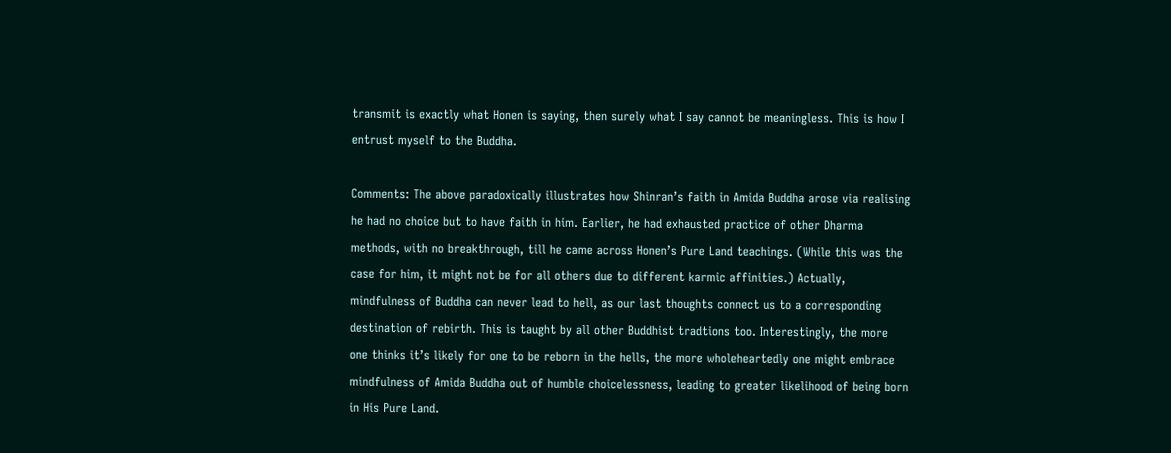transmit is exactly what Honen is saying, then surely what I say cannot be meaningless. This is how I entrust myself to the Buddha.

Comments: The above paradoxically illustrates how Shinran’s faith in Amida Buddha arose via realising he had no choice but to have faith in him. Earlier, he had exhausted practice of other Dharma methods, with no breakthrough, till he came across Honen’s Pure Land teachings. (While this was the case for him, it might not be for all others due to different karmic affinities.) Actually, mindfulness of Buddha can never lead to hell, as our last thoughts connect us to a corresponding destination of rebirth. This is taught by all other Buddhist tradtions too. Interestingly, the more one thinks it’s likely for one to be reborn in the hells, the more wholeheartedly one might embrace mindfulness of Amida Buddha out of humble choicelessness, leading to greater likelihood of being born in His Pure Land.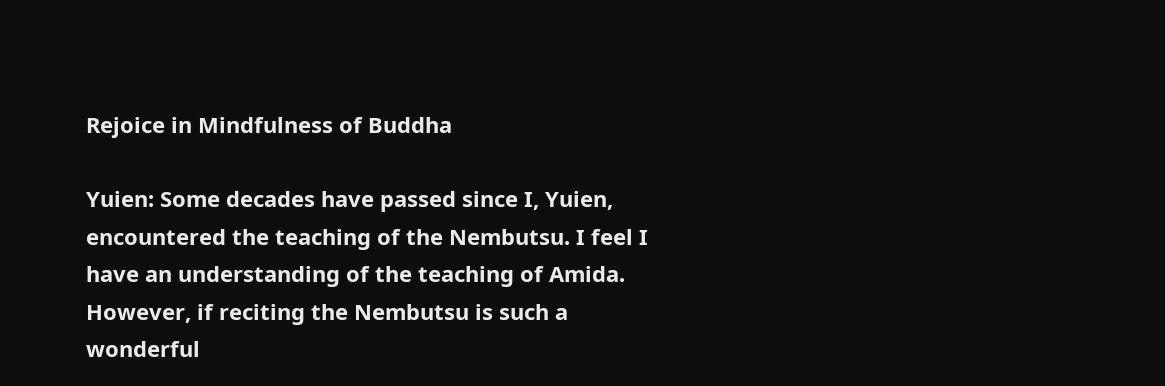Rejoice in Mindfulness of Buddha

Yuien: Some decades have passed since I, Yuien, encountered the teaching of the Nembutsu. I feel I have an understanding of the teaching of Amida. However, if reciting the Nembutsu is such a wonderful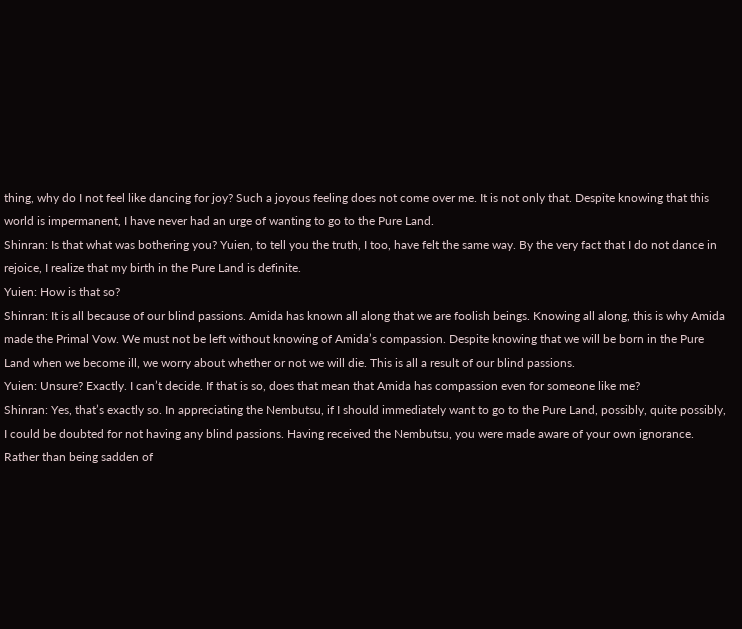thing, why do I not feel like dancing for joy? Such a joyous feeling does not come over me. It is not only that. Despite knowing that this world is impermanent, I have never had an urge of wanting to go to the Pure Land.
Shinran: Is that what was bothering you? Yuien, to tell you the truth, I too, have felt the same way. By the very fact that I do not dance in rejoice, I realize that my birth in the Pure Land is definite.
Yuien: How is that so?
Shinran: It is all because of our blind passions. Amida has known all along that we are foolish beings. Knowing all along, this is why Amida made the Primal Vow. We must not be left without knowing of Amida’s compassion. Despite knowing that we will be born in the Pure Land when we become ill, we worry about whether or not we will die. This is all a result of our blind passions.
Yuien: Unsure? Exactly. I can’t decide. If that is so, does that mean that Amida has compassion even for someone like me?
Shinran: Yes, that’s exactly so. In appreciating the Nembutsu, if I should immediately want to go to the Pure Land, possibly, quite possibly, I could be doubted for not having any blind passions. Having received the Nembutsu, you were made aware of your own ignorance. Rather than being sadden of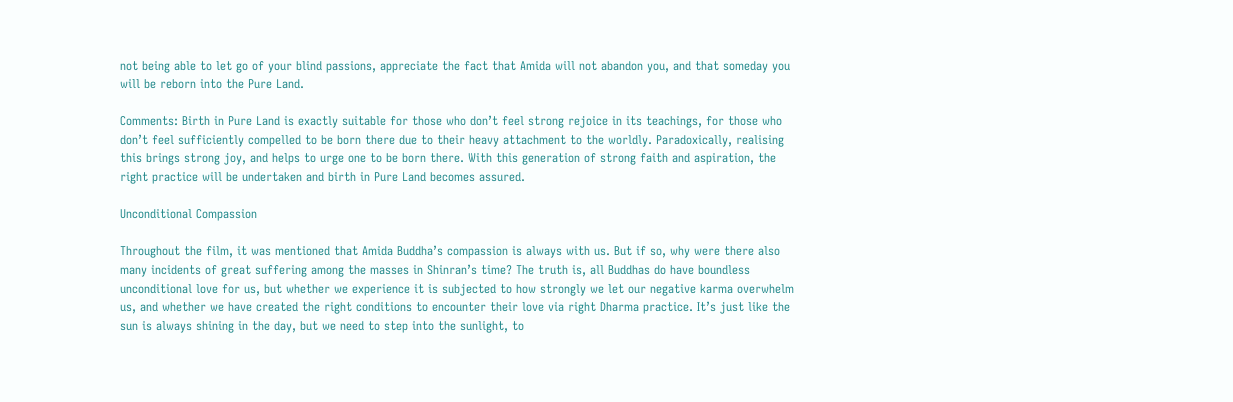not being able to let go of your blind passions, appreciate the fact that Amida will not abandon you, and that someday you will be reborn into the Pure Land.

Comments: Birth in Pure Land is exactly suitable for those who don’t feel strong rejoice in its teachings, for those who don’t feel sufficiently compelled to be born there due to their heavy attachment to the worldly. Paradoxically, realising this brings strong joy, and helps to urge one to be born there. With this generation of strong faith and aspiration, the right practice will be undertaken and birth in Pure Land becomes assured.

Unconditional Compassion

Throughout the film, it was mentioned that Amida Buddha’s compassion is always with us. But if so, why were there also many incidents of great suffering among the masses in Shinran’s time? The truth is, all Buddhas do have boundless unconditional love for us, but whether we experience it is subjected to how strongly we let our negative karma overwhelm us, and whether we have created the right conditions to encounter their love via right Dharma practice. It’s just like the sun is always shining in the day, but we need to step into the sunlight, to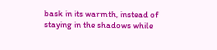bask in its warmth, instead of staying in the shadows while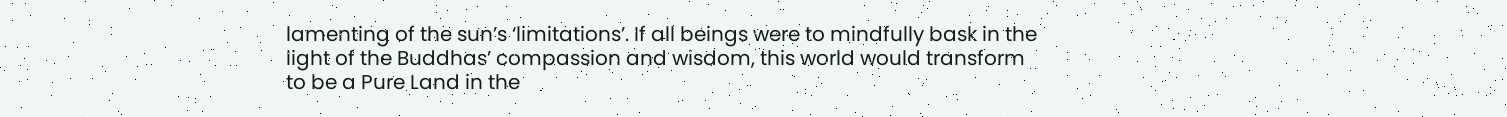lamenting of the sun’s ‘limitations’. If all beings were to mindfully bask in the light of the Buddhas’ compassion and wisdom, this world would transform to be a Pure Land in the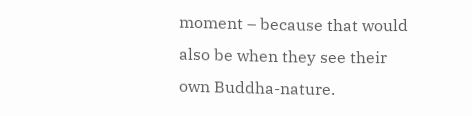moment – because that would also be when they see their own Buddha-nature.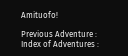Amituofo!

Previous Adventure :
Index of Adventures :